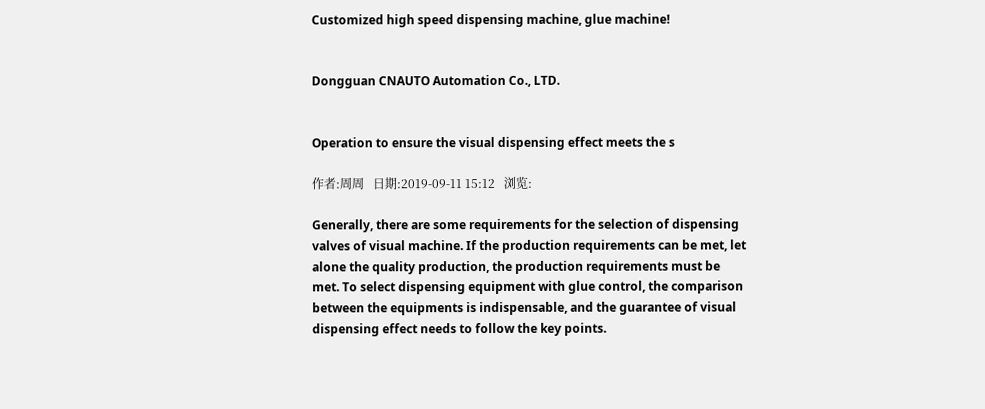Customized high speed dispensing machine, glue machine!


Dongguan CNAUTO Automation Co., LTD.


Operation to ensure the visual dispensing effect meets the s

作者:周周   日期:2019-09-11 15:12   浏览:

Generally, there are some requirements for the selection of dispensing valves of visual machine. If the production requirements can be met, let alone the quality production, the production requirements must be met. To select dispensing equipment with glue control, the comparison between the equipments is indispensable, and the guarantee of visual dispensing effect needs to follow the key points.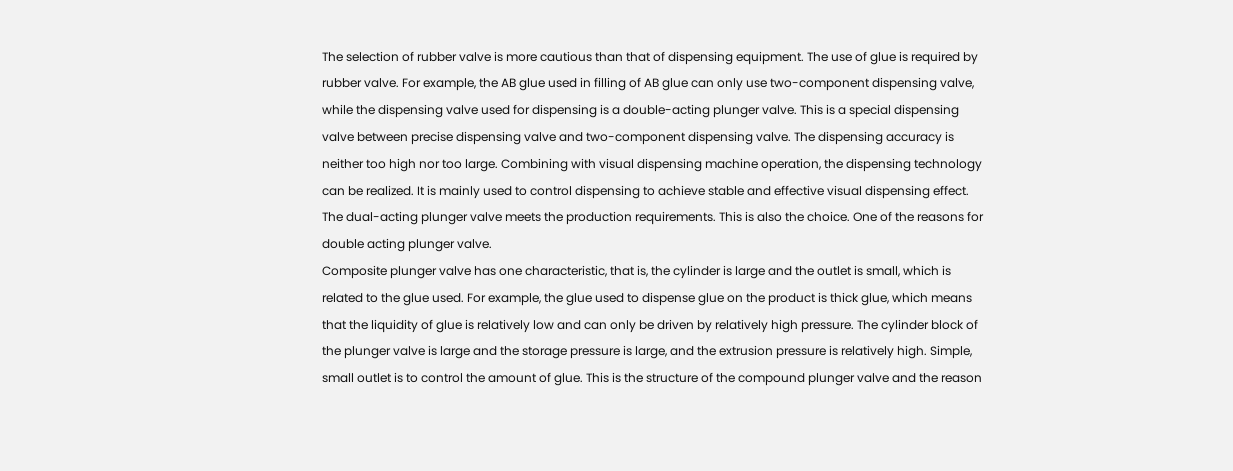The selection of rubber valve is more cautious than that of dispensing equipment. The use of glue is required by rubber valve. For example, the AB glue used in filling of AB glue can only use two-component dispensing valve, while the dispensing valve used for dispensing is a double-acting plunger valve. This is a special dispensing valve between precise dispensing valve and two-component dispensing valve. The dispensing accuracy is neither too high nor too large. Combining with visual dispensing machine operation, the dispensing technology can be realized. It is mainly used to control dispensing to achieve stable and effective visual dispensing effect. The dual-acting plunger valve meets the production requirements. This is also the choice. One of the reasons for double acting plunger valve.
Composite plunger valve has one characteristic, that is, the cylinder is large and the outlet is small, which is related to the glue used. For example, the glue used to dispense glue on the product is thick glue, which means that the liquidity of glue is relatively low and can only be driven by relatively high pressure. The cylinder block of the plunger valve is large and the storage pressure is large, and the extrusion pressure is relatively high. Simple, small outlet is to control the amount of glue. This is the structure of the compound plunger valve and the reason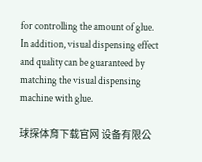for controlling the amount of glue. In addition, visual dispensing effect and quality can be guaranteed by matching the visual dispensing machine with glue.

球探体育下载官网 设备有限公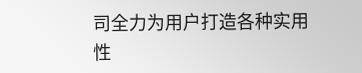司全力为用户打造各种实用性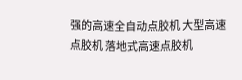强的高速全自动点胶机 大型高速点胶机 落地式高速点胶机